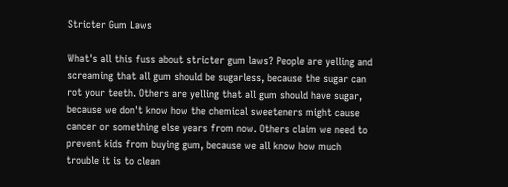Stricter Gum Laws

What's all this fuss about stricter gum laws? People are yelling and screaming that all gum should be sugarless, because the sugar can rot your teeth. Others are yelling that all gum should have sugar, because we don't know how the chemical sweeteners might cause cancer or something else years from now. Others claim we need to prevent kids from buying gum, because we all know how much trouble it is to clean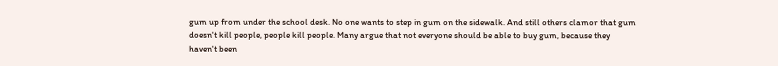gum up from under the school desk. No one wants to step in gum on the sidewalk. And still others clamor that gum doesn't kill people, people kill people. Many argue that not everyone should be able to buy gum, because they haven't been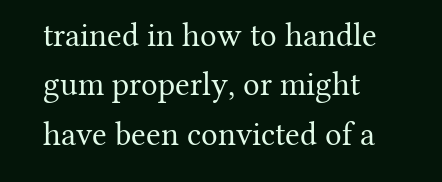trained in how to handle gum properly, or might have been convicted of a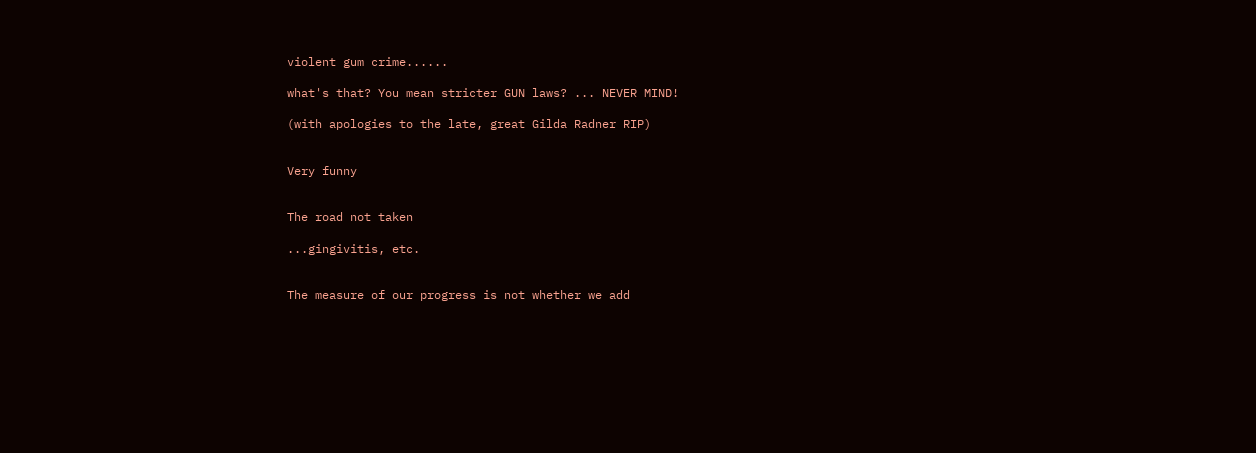violent gum crime......

what's that? You mean stricter GUN laws? ... NEVER MIND!

(with apologies to the late, great Gilda Radner RIP)


Very funny


The road not taken

...gingivitis, etc.


The measure of our progress is not whether we add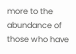more to the abundance of those who have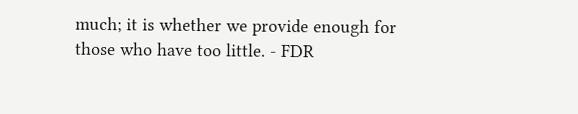much; it is whether we provide enough for those who have too little. - FDR